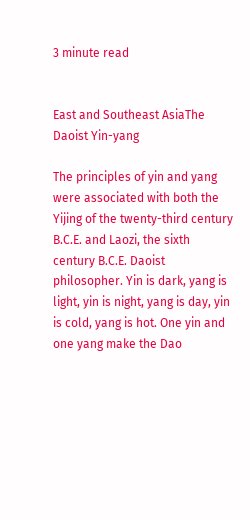3 minute read


East and Southeast AsiaThe Daoist Yin-yang

The principles of yin and yang were associated with both the Yijing of the twenty-third century B.C.E. and Laozi, the sixth century B.C.E. Daoist philosopher. Yin is dark, yang is light, yin is night, yang is day, yin is cold, yang is hot. One yin and one yang make the Dao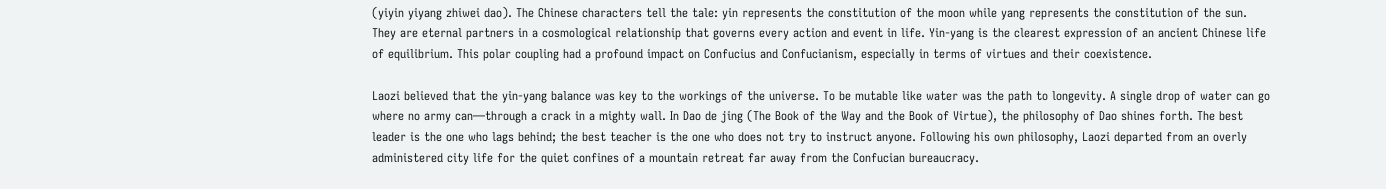(yiyin yiyang zhiwei dao). The Chinese characters tell the tale: yin represents the constitution of the moon while yang represents the constitution of the sun. They are eternal partners in a cosmological relationship that governs every action and event in life. Yin-yang is the clearest expression of an ancient Chinese life of equilibrium. This polar coupling had a profound impact on Confucius and Confucianism, especially in terms of virtues and their coexistence.

Laozi believed that the yin-yang balance was key to the workings of the universe. To be mutable like water was the path to longevity. A single drop of water can go where no army can—through a crack in a mighty wall. In Dao de jing (The Book of the Way and the Book of Virtue), the philosophy of Dao shines forth. The best leader is the one who lags behind; the best teacher is the one who does not try to instruct anyone. Following his own philosophy, Laozi departed from an overly administered city life for the quiet confines of a mountain retreat far away from the Confucian bureaucracy.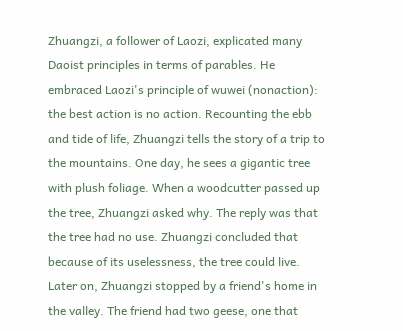Zhuangzi, a follower of Laozi, explicated many Daoist principles in terms of parables. He embraced Laozi's principle of wuwei (nonaction): the best action is no action. Recounting the ebb and tide of life, Zhuangzi tells the story of a trip to the mountains. One day, he sees a gigantic tree with plush foliage. When a woodcutter passed up the tree, Zhuangzi asked why. The reply was that the tree had no use. Zhuangzi concluded that because of its uselessness, the tree could live. Later on, Zhuangzi stopped by a friend's home in the valley. The friend had two geese, one that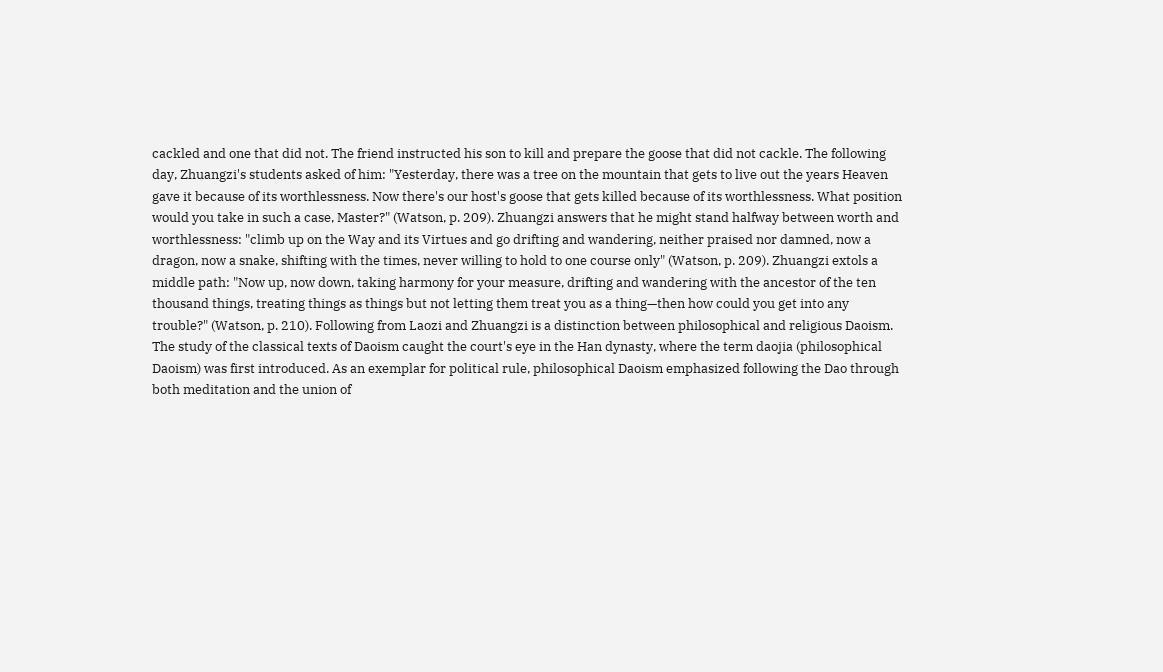cackled and one that did not. The friend instructed his son to kill and prepare the goose that did not cackle. The following day, Zhuangzi's students asked of him: "Yesterday, there was a tree on the mountain that gets to live out the years Heaven gave it because of its worthlessness. Now there's our host's goose that gets killed because of its worthlessness. What position would you take in such a case, Master?" (Watson, p. 209). Zhuangzi answers that he might stand halfway between worth and worthlessness: "climb up on the Way and its Virtues and go drifting and wandering, neither praised nor damned, now a dragon, now a snake, shifting with the times, never willing to hold to one course only" (Watson, p. 209). Zhuangzi extols a middle path: "Now up, now down, taking harmony for your measure, drifting and wandering with the ancestor of the ten thousand things, treating things as things but not letting them treat you as a thing—then how could you get into any trouble?" (Watson, p. 210). Following from Laozi and Zhuangzi is a distinction between philosophical and religious Daoism. The study of the classical texts of Daoism caught the court's eye in the Han dynasty, where the term daojia (philosophical Daoism) was first introduced. As an exemplar for political rule, philosophical Daoism emphasized following the Dao through both meditation and the union of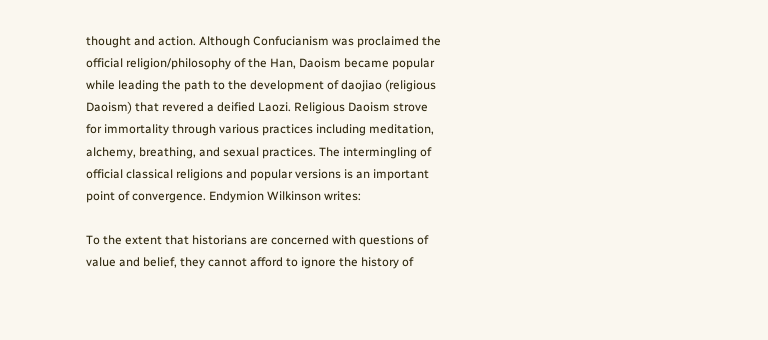thought and action. Although Confucianism was proclaimed the official religion/philosophy of the Han, Daoism became popular while leading the path to the development of daojiao (religious Daoism) that revered a deified Laozi. Religious Daoism strove for immortality through various practices including meditation, alchemy, breathing, and sexual practices. The intermingling of official classical religions and popular versions is an important point of convergence. Endymion Wilkinson writes:

To the extent that historians are concerned with questions of value and belief, they cannot afford to ignore the history of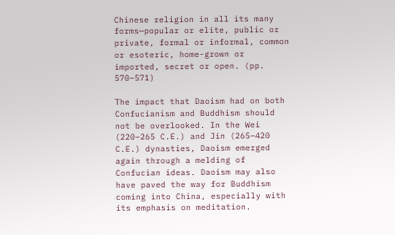Chinese religion in all its many forms—popular or elite, public or private, formal or informal, common or esoteric, home-grown or imported, secret or open. (pp. 570–571)

The impact that Daoism had on both Confucianism and Buddhism should not be overlooked. In the Wei (220–265 C.E.) and Jin (265–420 C.E.) dynasties, Daoism emerged again through a melding of Confucian ideas. Daoism may also have paved the way for Buddhism coming into China, especially with its emphasis on meditation.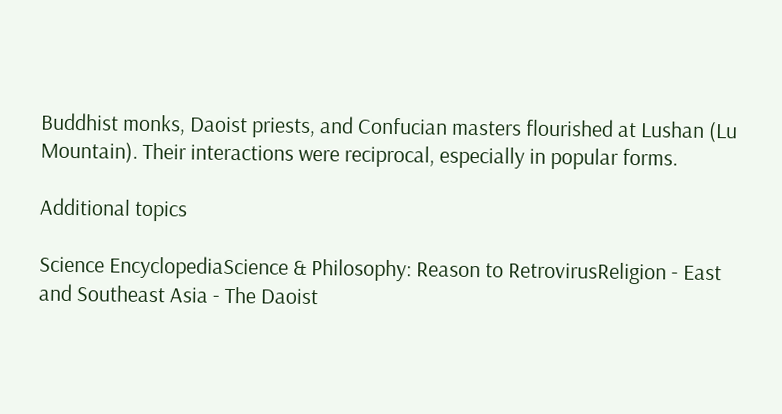Buddhist monks, Daoist priests, and Confucian masters flourished at Lushan (Lu Mountain). Their interactions were reciprocal, especially in popular forms.

Additional topics

Science EncyclopediaScience & Philosophy: Reason to RetrovirusReligion - East and Southeast Asia - The Daoist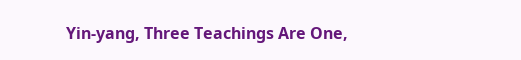Yin-yang, Three Teachings Are One,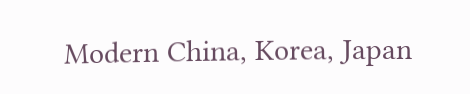Modern China, Korea, Japan